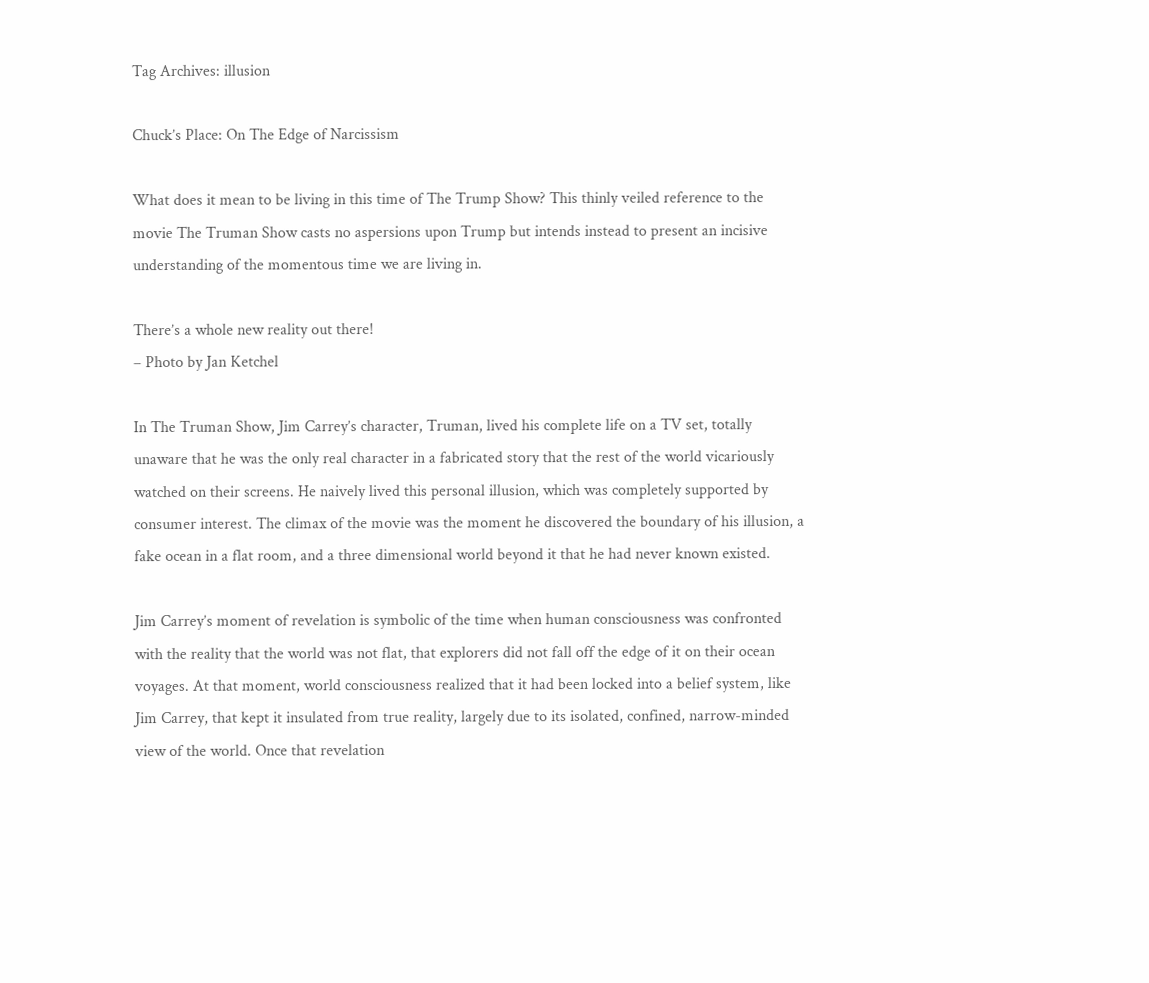Tag Archives: illusion

Chuck’s Place: On The Edge of Narcissism

What does it mean to be living in this time of The Trump Show? This thinly veiled reference to the movie The Truman Show casts no aspersions upon Trump but intends instead to present an incisive understanding of the momentous time we are living in.

There’s a whole new reality out there!
– Photo by Jan Ketchel

In The Truman Show, Jim Carrey’s character, Truman, lived his complete life on a TV set, totally unaware that he was the only real character in a fabricated story that the rest of the world vicariously watched on their screens. He naively lived this personal illusion, which was completely supported by consumer interest. The climax of the movie was the moment he discovered the boundary of his illusion, a fake ocean in a flat room, and a three dimensional world beyond it that he had never known existed.

Jim Carrey’s moment of revelation is symbolic of the time when human consciousness was confronted with the reality that the world was not flat, that explorers did not fall off the edge of it on their ocean voyages. At that moment, world consciousness realized that it had been locked into a belief system, like Jim Carrey, that kept it insulated from true reality, largely due to its isolated, confined, narrow-minded view of the world. Once that revelation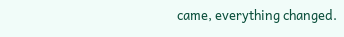came, everything changed.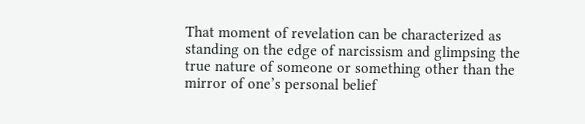That moment of revelation can be characterized as standing on the edge of narcissism and glimpsing the true nature of someone or something other than the mirror of one’s personal belief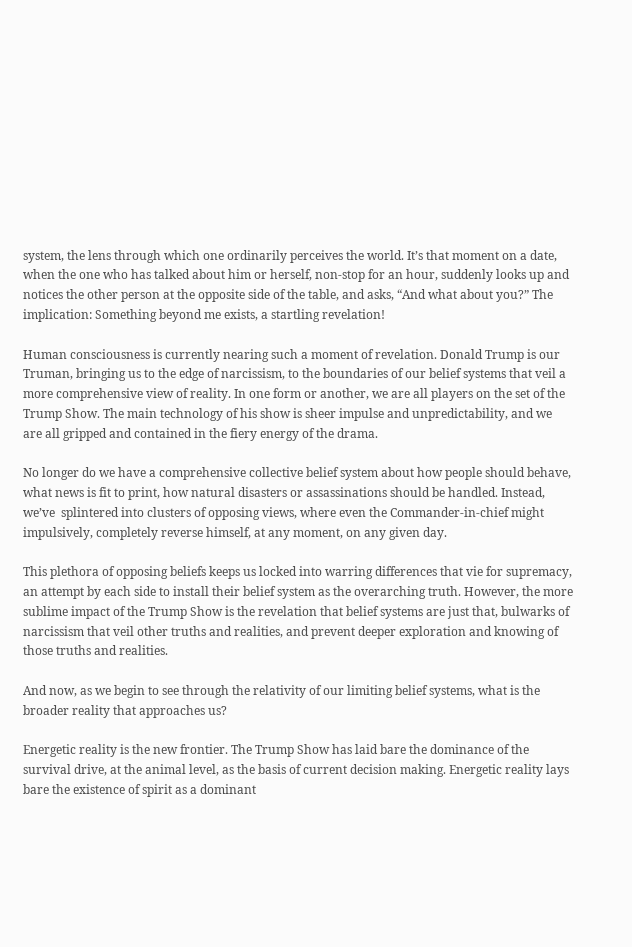system, the lens through which one ordinarily perceives the world. It’s that moment on a date, when the one who has talked about him or herself, non-stop for an hour, suddenly looks up and notices the other person at the opposite side of the table, and asks, “And what about you?” The implication: Something beyond me exists, a startling revelation!

Human consciousness is currently nearing such a moment of revelation. Donald Trump is our Truman, bringing us to the edge of narcissism, to the boundaries of our belief systems that veil a more comprehensive view of reality. In one form or another, we are all players on the set of the Trump Show. The main technology of his show is sheer impulse and unpredictability, and we are all gripped and contained in the fiery energy of the drama.

No longer do we have a comprehensive collective belief system about how people should behave, what news is fit to print, how natural disasters or assassinations should be handled. Instead, we’ve  splintered into clusters of opposing views, where even the Commander-in-chief might impulsively, completely reverse himself, at any moment, on any given day.

This plethora of opposing beliefs keeps us locked into warring differences that vie for supremacy, an attempt by each side to install their belief system as the overarching truth. However, the more sublime impact of the Trump Show is the revelation that belief systems are just that, bulwarks of narcissism that veil other truths and realities, and prevent deeper exploration and knowing of those truths and realities.

And now, as we begin to see through the relativity of our limiting belief systems, what is the broader reality that approaches us?

Energetic reality is the new frontier. The Trump Show has laid bare the dominance of the survival drive, at the animal level, as the basis of current decision making. Energetic reality lays bare the existence of spirit as a dominant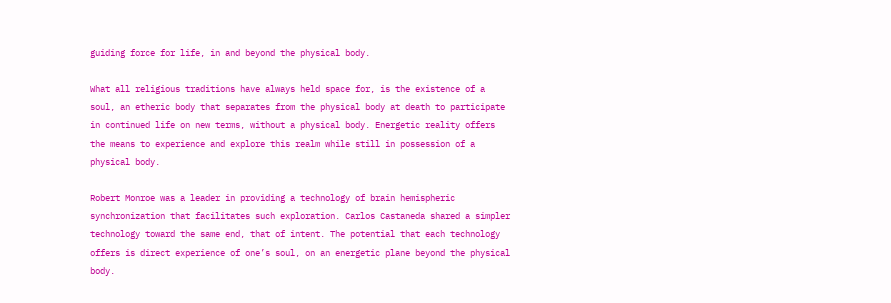guiding force for life, in and beyond the physical body.

What all religious traditions have always held space for, is the existence of a soul, an etheric body that separates from the physical body at death to participate in continued life on new terms, without a physical body. Energetic reality offers the means to experience and explore this realm while still in possession of a physical body.

Robert Monroe was a leader in providing a technology of brain hemispheric synchronization that facilitates such exploration. Carlos Castaneda shared a simpler technology toward the same end, that of intent. The potential that each technology offers is direct experience of one’s soul, on an energetic plane beyond the physical body.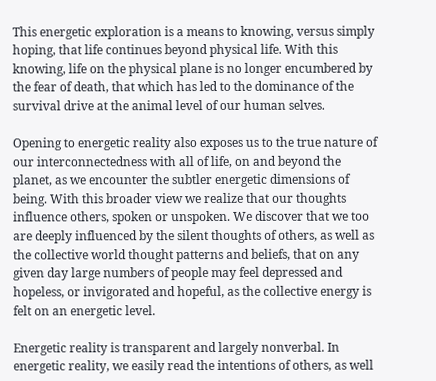This energetic exploration is a means to knowing, versus simply hoping, that life continues beyond physical life. With this knowing, life on the physical plane is no longer encumbered by the fear of death, that which has led to the dominance of the survival drive at the animal level of our human selves.

Opening to energetic reality also exposes us to the true nature of our interconnectedness with all of life, on and beyond the planet, as we encounter the subtler energetic dimensions of being. With this broader view we realize that our thoughts influence others, spoken or unspoken. We discover that we too are deeply influenced by the silent thoughts of others, as well as the collective world thought patterns and beliefs, that on any given day large numbers of people may feel depressed and hopeless, or invigorated and hopeful, as the collective energy is felt on an energetic level.

Energetic reality is transparent and largely nonverbal. In energetic reality, we easily read the intentions of others, as well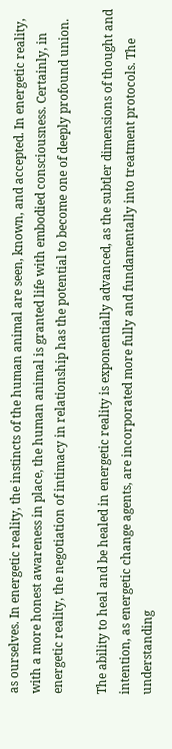as ourselves. In energetic reality, the instincts of the human animal are seen, known, and accepted. In energetic reality, with a more honest awareness in place, the human animal is granted life with embodied consciousness. Certainly, in energetic reality, the negotiation of intimacy in relationship has the potential to become one of deeply profound union.

The ability to heal and be healed in energetic reality is exponentially advanced, as the subtler dimensions of thought and intention, as energetic change agents, are incorporated more fully and fundamentally into treatment protocols. The understanding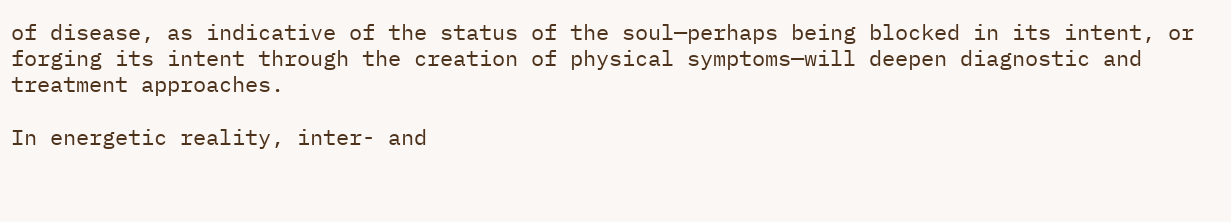of disease, as indicative of the status of the soul—perhaps being blocked in its intent, or forging its intent through the creation of physical symptoms—will deepen diagnostic and treatment approaches.

In energetic reality, inter- and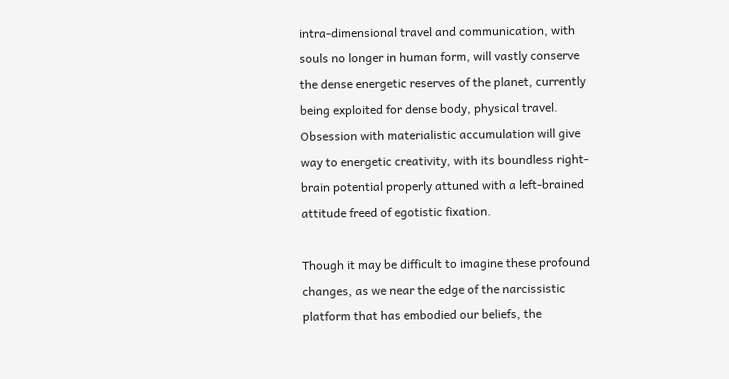intra-dimensional travel and communication, with souls no longer in human form, will vastly conserve the dense energetic reserves of the planet, currently being exploited for dense body, physical travel. Obsession with materialistic accumulation will give way to energetic creativity, with its boundless right-brain potential properly attuned with a left-brained attitude freed of egotistic fixation.

Though it may be difficult to imagine these profound changes, as we near the edge of the narcissistic platform that has embodied our beliefs, the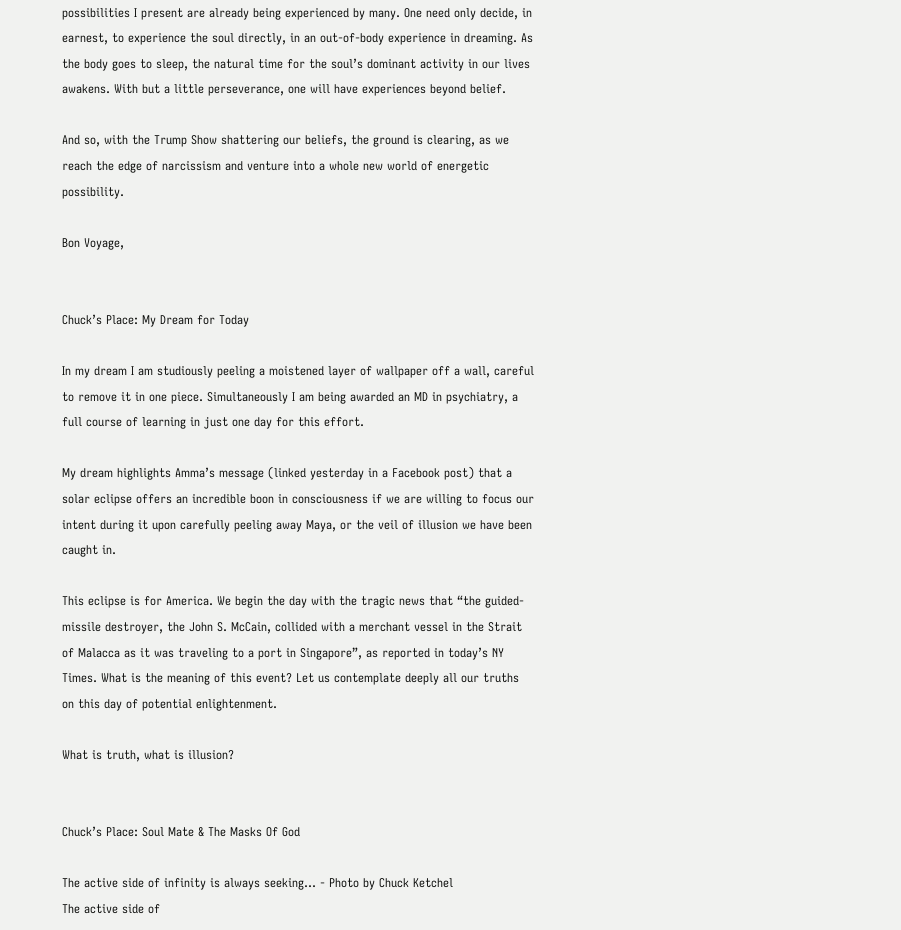possibilities I present are already being experienced by many. One need only decide, in earnest, to experience the soul directly, in an out-of-body experience in dreaming. As the body goes to sleep, the natural time for the soul’s dominant activity in our lives awakens. With but a little perseverance, one will have experiences beyond belief.

And so, with the Trump Show shattering our beliefs, the ground is clearing, as we reach the edge of narcissism and venture into a whole new world of energetic possibility.

Bon Voyage,


Chuck’s Place: My Dream for Today

In my dream I am studiously peeling a moistened layer of wallpaper off a wall, careful to remove it in one piece. Simultaneously I am being awarded an MD in psychiatry, a full course of learning in just one day for this effort.

My dream highlights Amma’s message (linked yesterday in a Facebook post) that a solar eclipse offers an incredible boon in consciousness if we are willing to focus our intent during it upon carefully peeling away Maya, or the veil of illusion we have been caught in.

This eclipse is for America. We begin the day with the tragic news that “the guided-missile destroyer, the John S. McCain, collided with a merchant vessel in the Strait of Malacca as it was traveling to a port in Singapore”, as reported in today’s NY Times. What is the meaning of this event? Let us contemplate deeply all our truths on this day of potential enlightenment.

What is truth, what is illusion?


Chuck’s Place: Soul Mate & The Masks Of God

The active side of infinity is always seeking... - Photo by Chuck Ketchel
The active side of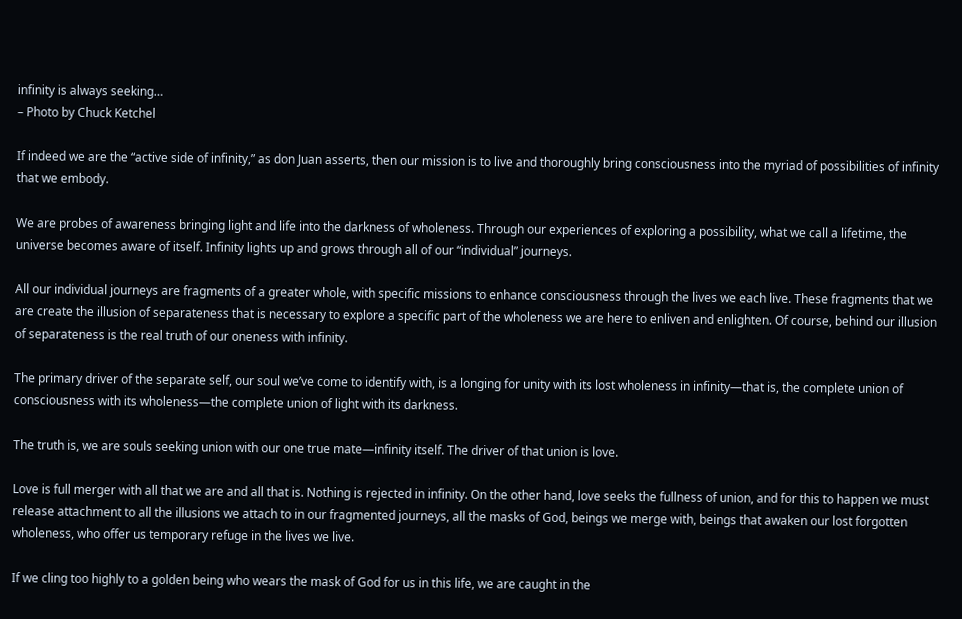infinity is always seeking…
– Photo by Chuck Ketchel

If indeed we are the “active side of infinity,” as don Juan asserts, then our mission is to live and thoroughly bring consciousness into the myriad of possibilities of infinity that we embody.

We are probes of awareness bringing light and life into the darkness of wholeness. Through our experiences of exploring a possibility, what we call a lifetime, the universe becomes aware of itself. Infinity lights up and grows through all of our “individual” journeys.

All our individual journeys are fragments of a greater whole, with specific missions to enhance consciousness through the lives we each live. These fragments that we are create the illusion of separateness that is necessary to explore a specific part of the wholeness we are here to enliven and enlighten. Of course, behind our illusion of separateness is the real truth of our oneness with infinity.

The primary driver of the separate self, our soul we’ve come to identify with, is a longing for unity with its lost wholeness in infinity—that is, the complete union of consciousness with its wholeness—the complete union of light with its darkness.

The truth is, we are souls seeking union with our one true mate—infinity itself. The driver of that union is love.

Love is full merger with all that we are and all that is. Nothing is rejected in infinity. On the other hand, love seeks the fullness of union, and for this to happen we must release attachment to all the illusions we attach to in our fragmented journeys, all the masks of God, beings we merge with, beings that awaken our lost forgotten wholeness, who offer us temporary refuge in the lives we live.

If we cling too highly to a golden being who wears the mask of God for us in this life, we are caught in the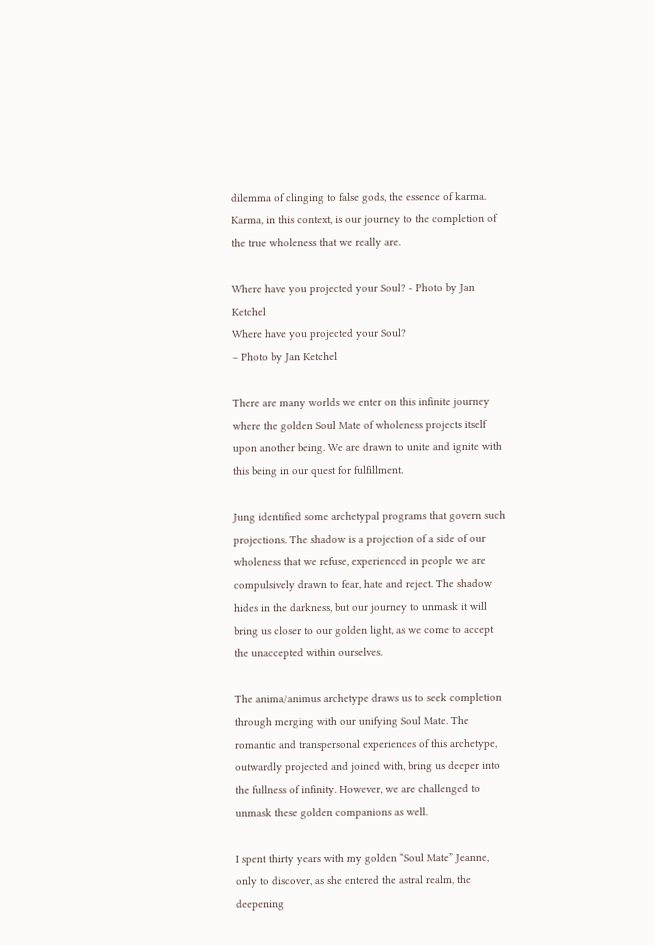dilemma of clinging to false gods, the essence of karma. Karma, in this context, is our journey to the completion of the true wholeness that we really are.

Where have you projected your Soul? - Photo by Jan Ketchel
Where have you projected your Soul?
– Photo by Jan Ketchel

There are many worlds we enter on this infinite journey where the golden Soul Mate of wholeness projects itself upon another being. We are drawn to unite and ignite with this being in our quest for fulfillment.

Jung identified some archetypal programs that govern such projections. The shadow is a projection of a side of our wholeness that we refuse, experienced in people we are compulsively drawn to fear, hate and reject. The shadow hides in the darkness, but our journey to unmask it will bring us closer to our golden light, as we come to accept the unaccepted within ourselves.

The anima/animus archetype draws us to seek completion through merging with our unifying Soul Mate. The romantic and transpersonal experiences of this archetype, outwardly projected and joined with, bring us deeper into the fullness of infinity. However, we are challenged to unmask these golden companions as well.

I spent thirty years with my golden “Soul Mate” Jeanne, only to discover, as she entered the astral realm, the deepening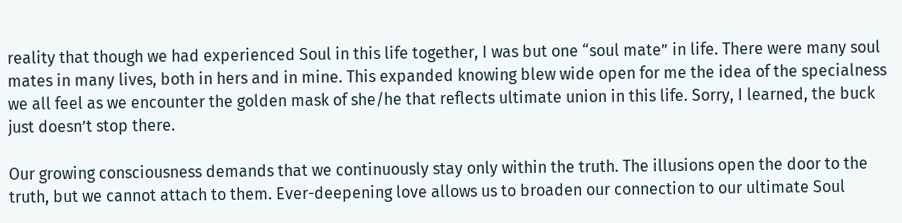reality that though we had experienced Soul in this life together, I was but one “soul mate” in life. There were many soul mates in many lives, both in hers and in mine. This expanded knowing blew wide open for me the idea of the specialness we all feel as we encounter the golden mask of she/he that reflects ultimate union in this life. Sorry, I learned, the buck just doesn’t stop there.

Our growing consciousness demands that we continuously stay only within the truth. The illusions open the door to the truth, but we cannot attach to them. Ever-deepening love allows us to broaden our connection to our ultimate Soul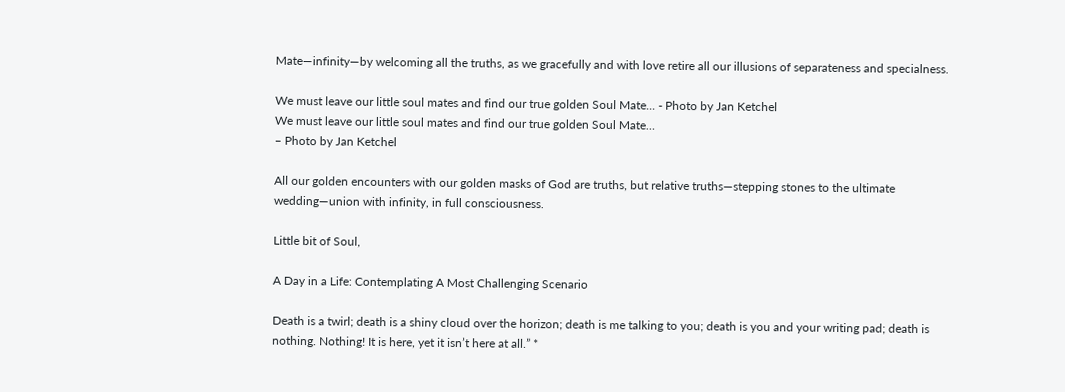Mate—infinity—by welcoming all the truths, as we gracefully and with love retire all our illusions of separateness and specialness.

We must leave our little soul mates and find our true golden Soul Mate... - Photo by Jan Ketchel
We must leave our little soul mates and find our true golden Soul Mate…
– Photo by Jan Ketchel

All our golden encounters with our golden masks of God are truths, but relative truths—stepping stones to the ultimate wedding—union with infinity, in full consciousness.

Little bit of Soul,

A Day in a Life: Contemplating A Most Challenging Scenario

Death is a twirl; death is a shiny cloud over the horizon; death is me talking to you; death is you and your writing pad; death is nothing. Nothing! It is here, yet it isn’t here at all.” *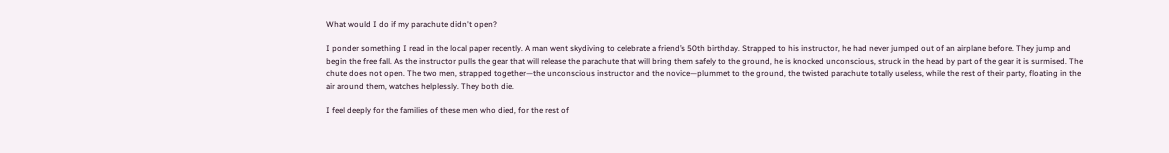What would I do if my parachute didn't open?

I ponder something I read in the local paper recently. A man went skydiving to celebrate a friend’s 50th birthday. Strapped to his instructor, he had never jumped out of an airplane before. They jump and begin the free fall. As the instructor pulls the gear that will release the parachute that will bring them safely to the ground, he is knocked unconscious, struck in the head by part of the gear it is surmised. The chute does not open. The two men, strapped together—the unconscious instructor and the novice—plummet to the ground, the twisted parachute totally useless, while the rest of their party, floating in the air around them, watches helplessly. They both die.

I feel deeply for the families of these men who died, for the rest of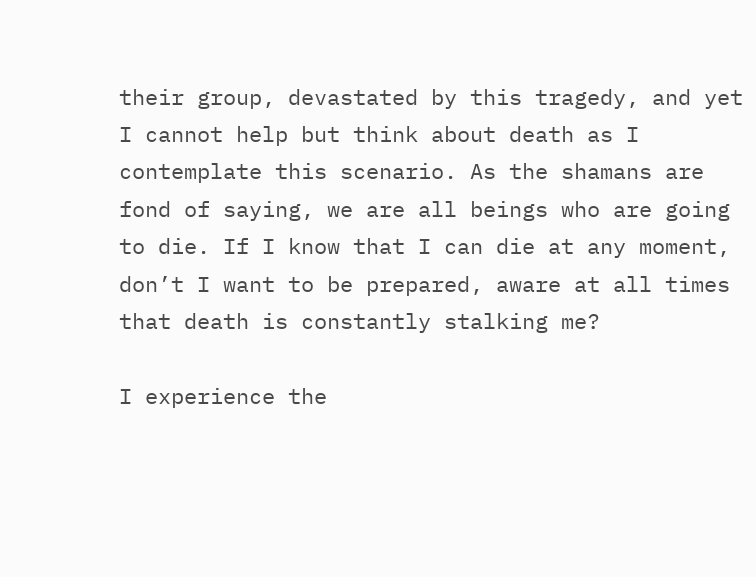their group, devastated by this tragedy, and yet I cannot help but think about death as I contemplate this scenario. As the shamans are fond of saying, we are all beings who are going to die. If I know that I can die at any moment, don’t I want to be prepared, aware at all times that death is constantly stalking me?

I experience the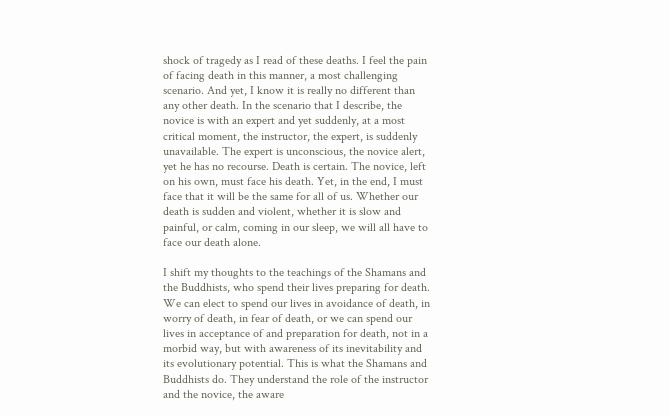shock of tragedy as I read of these deaths. I feel the pain of facing death in this manner, a most challenging scenario. And yet, I know it is really no different than any other death. In the scenario that I describe, the novice is with an expert and yet suddenly, at a most critical moment, the instructor, the expert, is suddenly unavailable. The expert is unconscious, the novice alert, yet he has no recourse. Death is certain. The novice, left on his own, must face his death. Yet, in the end, I must face that it will be the same for all of us. Whether our death is sudden and violent, whether it is slow and painful, or calm, coming in our sleep, we will all have to face our death alone.

I shift my thoughts to the teachings of the Shamans and the Buddhists, who spend their lives preparing for death. We can elect to spend our lives in avoidance of death, in worry of death, in fear of death, or we can spend our lives in acceptance of and preparation for death, not in a morbid way, but with awareness of its inevitability and its evolutionary potential. This is what the Shamans and Buddhists do. They understand the role of the instructor and the novice, the aware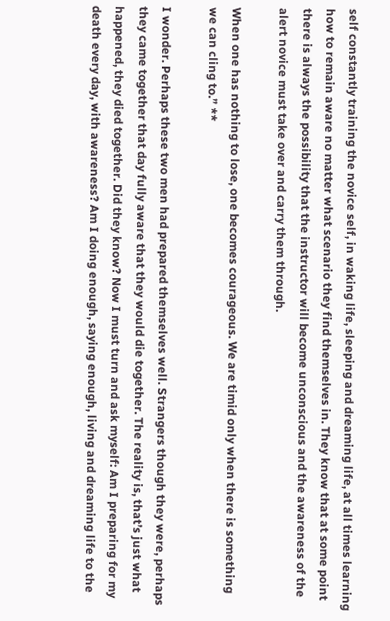self constantly training the novice self, in waking life, sleeping and dreaming life, at all times learning how to remain aware no matter what scenario they find themselves in. They know that at some point there is always the possibility that the instructor will become unconscious and the awareness of the alert novice must take over and carry them through.

When one has nothing to lose, one becomes courageous. We are timid only when there is something we can cling to.” **

I wonder. Perhaps these two men had prepared themselves well. Strangers though they were, perhaps they came together that day fully aware that they would die together. The reality is, that’s just what happened, they died together. Did they know? Now I must turn and ask myself: Am I preparing for my death every day, with awareness? Am I doing enough, saying enough, living and dreaming life to the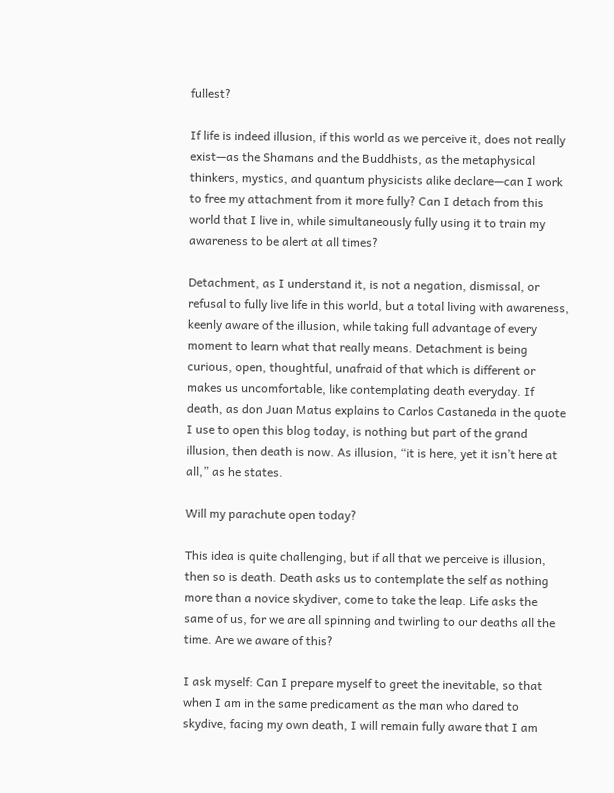fullest?

If life is indeed illusion, if this world as we perceive it, does not really exist—as the Shamans and the Buddhists, as the metaphysical thinkers, mystics, and quantum physicists alike declare—can I work to free my attachment from it more fully? Can I detach from this world that I live in, while simultaneously fully using it to train my awareness to be alert at all times?

Detachment, as I understand it, is not a negation, dismissal, or refusal to fully live life in this world, but a total living with awareness, keenly aware of the illusion, while taking full advantage of every moment to learn what that really means. Detachment is being curious, open, thoughtful, unafraid of that which is different or makes us uncomfortable, like contemplating death everyday. If death, as don Juan Matus explains to Carlos Castaneda in the quote I use to open this blog today, is nothing but part of the grand illusion, then death is now. As illusion, “it is here, yet it isn’t here at all,” as he states.

Will my parachute open today?

This idea is quite challenging, but if all that we perceive is illusion, then so is death. Death asks us to contemplate the self as nothing more than a novice skydiver, come to take the leap. Life asks the same of us, for we are all spinning and twirling to our deaths all the time. Are we aware of this?

I ask myself: Can I prepare myself to greet the inevitable, so that when I am in the same predicament as the man who dared to skydive, facing my own death, I will remain fully aware that I am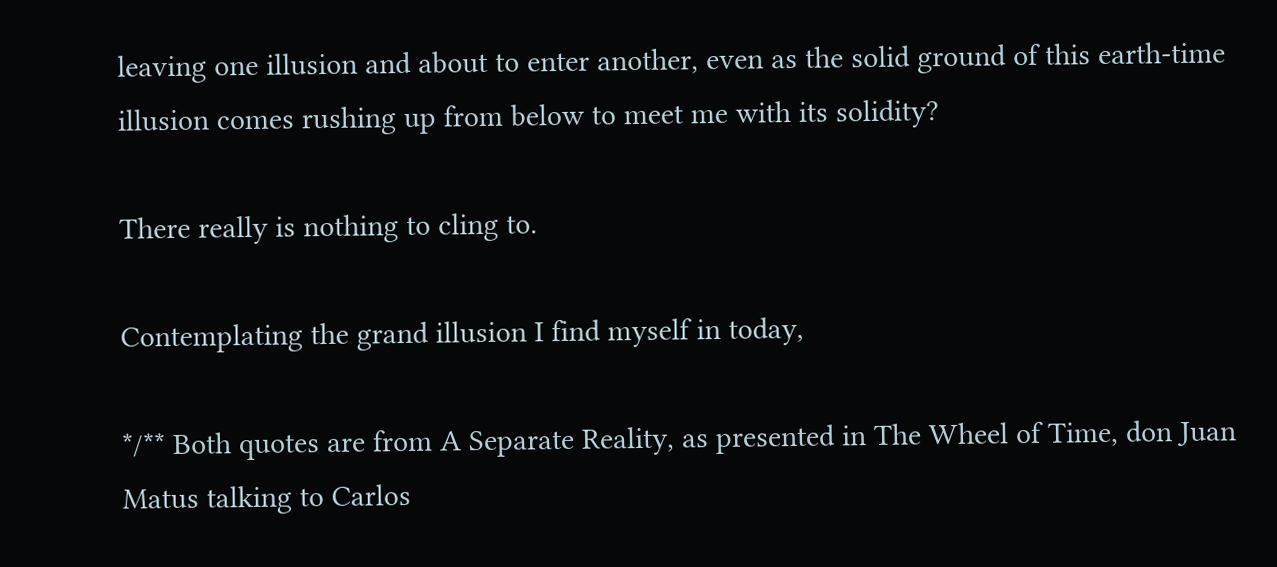leaving one illusion and about to enter another, even as the solid ground of this earth-time illusion comes rushing up from below to meet me with its solidity?

There really is nothing to cling to.

Contemplating the grand illusion I find myself in today,

*/** Both quotes are from A Separate Reality, as presented in The Wheel of Time, don Juan Matus talking to Carlos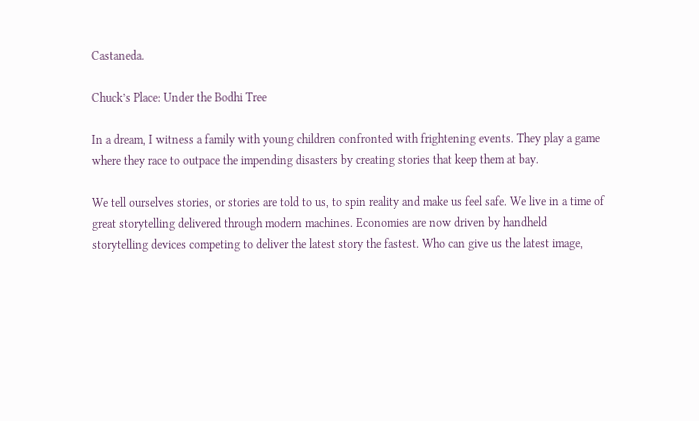Castaneda.

Chuck’s Place: Under the Bodhi Tree

In a dream, I witness a family with young children confronted with frightening events. They play a game where they race to outpace the impending disasters by creating stories that keep them at bay.

We tell ourselves stories, or stories are told to us, to spin reality and make us feel safe. We live in a time of great storytelling delivered through modern machines. Economies are now driven by handheld storytelling devices competing to deliver the latest story the fastest. Who can give us the latest image,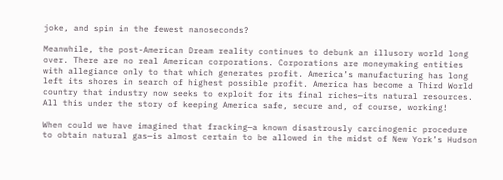joke, and spin in the fewest nanoseconds?

Meanwhile, the post-American Dream reality continues to debunk an illusory world long over. There are no real American corporations. Corporations are moneymaking entities with allegiance only to that which generates profit. America’s manufacturing has long left its shores in search of highest possible profit. America has become a Third World country that industry now seeks to exploit for its final riches—its natural resources. All this under the story of keeping America safe, secure and, of course, working!

When could we have imagined that fracking—a known disastrously carcinogenic procedure to obtain natural gas—is almost certain to be allowed in the midst of New York’s Hudson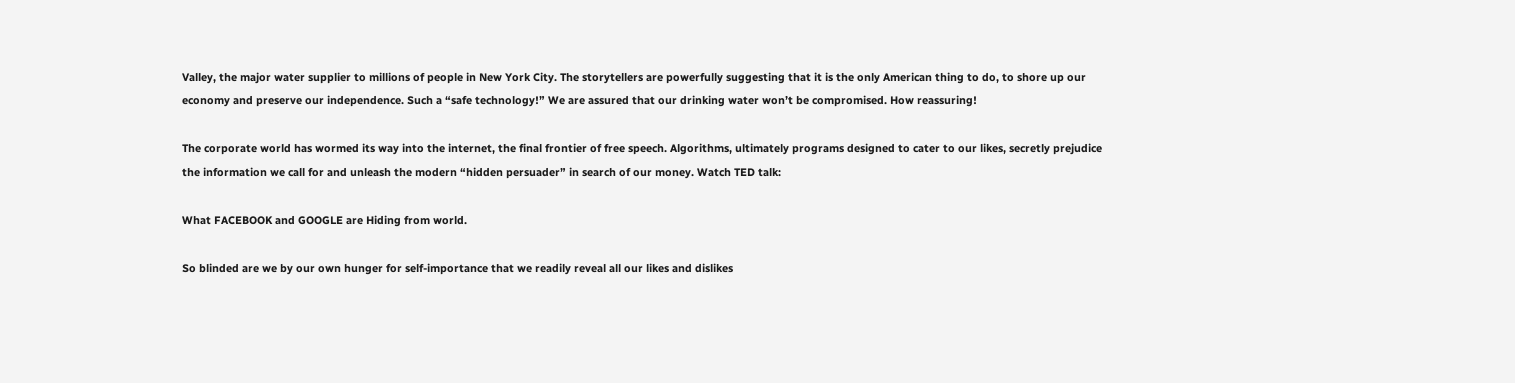Valley, the major water supplier to millions of people in New York City. The storytellers are powerfully suggesting that it is the only American thing to do, to shore up our economy and preserve our independence. Such a “safe technology!” We are assured that our drinking water won’t be compromised. How reassuring!

The corporate world has wormed its way into the internet, the final frontier of free speech. Algorithms, ultimately programs designed to cater to our likes, secretly prejudice the information we call for and unleash the modern “hidden persuader” in search of our money. Watch TED talk:

What FACEBOOK and GOOGLE are Hiding from world.

So blinded are we by our own hunger for self-importance that we readily reveal all our likes and dislikes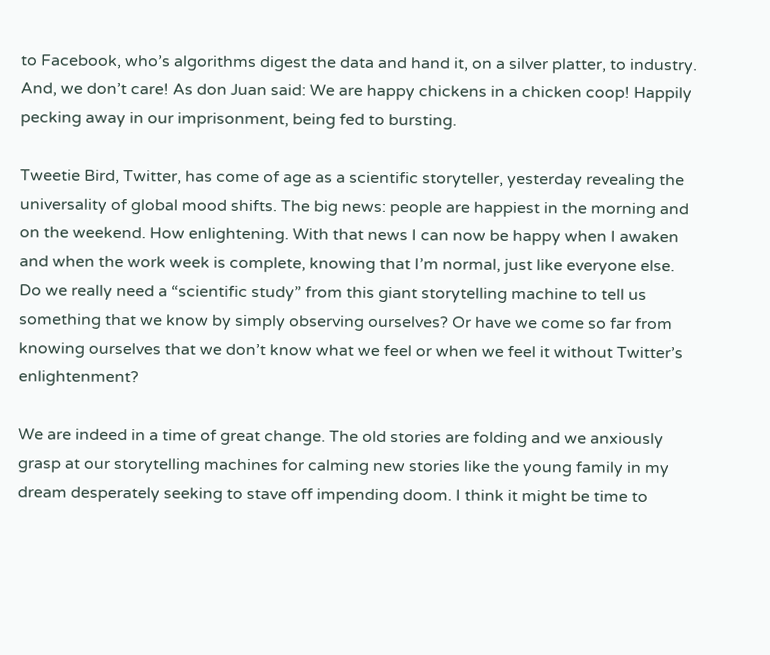to Facebook, who’s algorithms digest the data and hand it, on a silver platter, to industry. And, we don’t care! As don Juan said: We are happy chickens in a chicken coop! Happily pecking away in our imprisonment, being fed to bursting.

Tweetie Bird, Twitter, has come of age as a scientific storyteller, yesterday revealing the universality of global mood shifts. The big news: people are happiest in the morning and on the weekend. How enlightening. With that news I can now be happy when I awaken and when the work week is complete, knowing that I’m normal, just like everyone else. Do we really need a “scientific study” from this giant storytelling machine to tell us something that we know by simply observing ourselves? Or have we come so far from knowing ourselves that we don’t know what we feel or when we feel it without Twitter’s enlightenment?

We are indeed in a time of great change. The old stories are folding and we anxiously grasp at our storytelling machines for calming new stories like the young family in my dream desperately seeking to stave off impending doom. I think it might be time to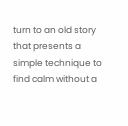turn to an old story that presents a simple technique to find calm without a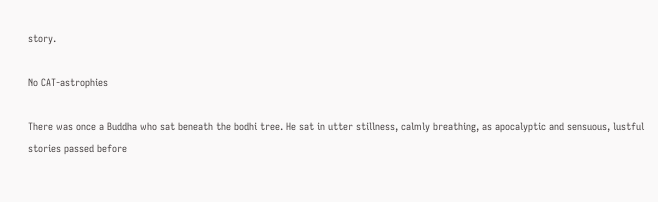story.

No CAT-astrophies

There was once a Buddha who sat beneath the bodhi tree. He sat in utter stillness, calmly breathing, as apocalyptic and sensuous, lustful stories passed before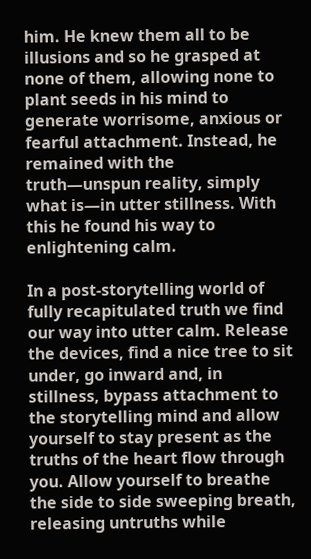him. He knew them all to be illusions and so he grasped at none of them, allowing none to plant seeds in his mind to generate worrisome, anxious or fearful attachment. Instead, he remained with the truth—unspun reality, simply what is—in utter stillness. With this he found his way to enlightening calm.

In a post-storytelling world of fully recapitulated truth we find our way into utter calm. Release the devices, find a nice tree to sit under, go inward and, in stillness, bypass attachment to the storytelling mind and allow yourself to stay present as the truths of the heart flow through you. Allow yourself to breathe the side to side sweeping breath, releasing untruths while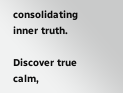consolidating inner truth.

Discover true calm,